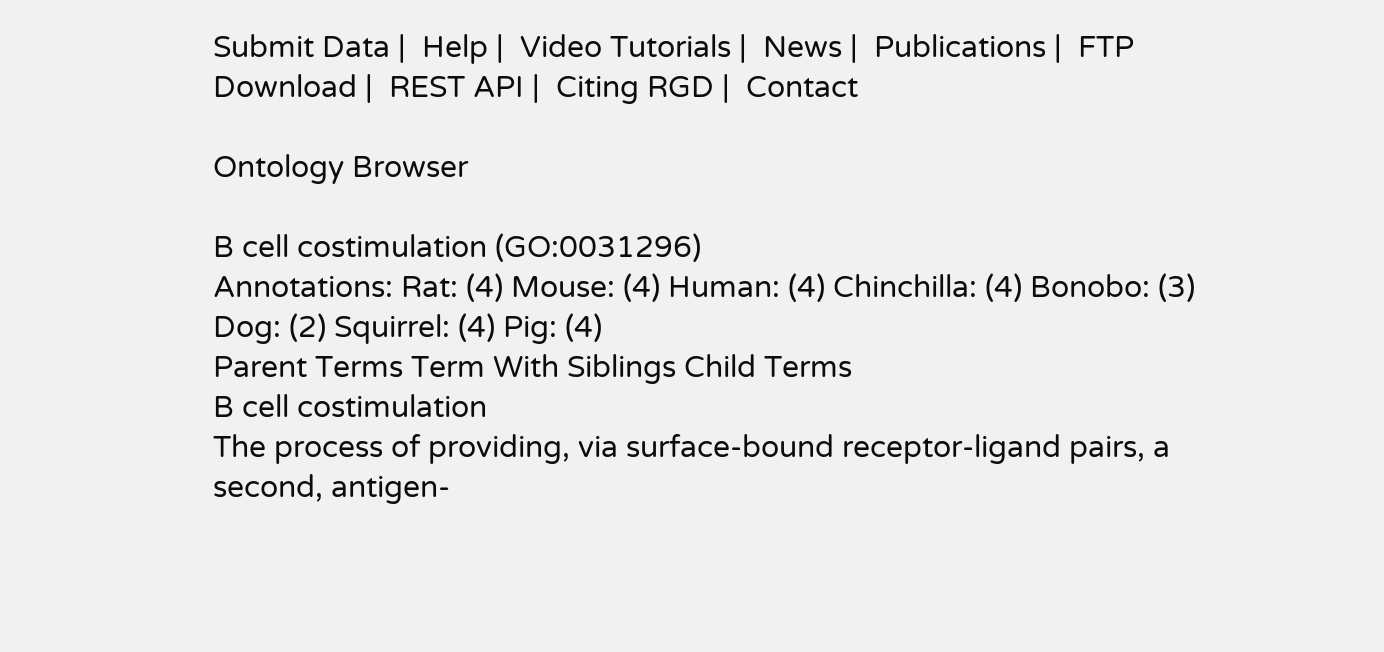Submit Data |  Help |  Video Tutorials |  News |  Publications |  FTP Download |  REST API |  Citing RGD |  Contact

Ontology Browser

B cell costimulation (GO:0031296)
Annotations: Rat: (4) Mouse: (4) Human: (4) Chinchilla: (4) Bonobo: (3) Dog: (2) Squirrel: (4) Pig: (4)
Parent Terms Term With Siblings Child Terms
B cell costimulation
The process of providing, via surface-bound receptor-ligand pairs, a second, antigen-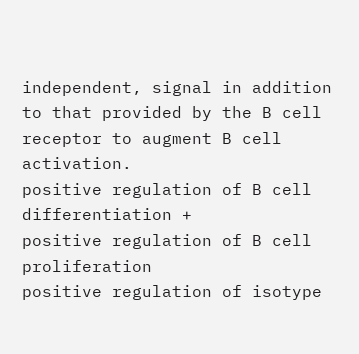independent, signal in addition to that provided by the B cell receptor to augment B cell activation.
positive regulation of B cell differentiation +
positive regulation of B cell proliferation
positive regulation of isotype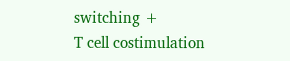switching +
T cell costimulation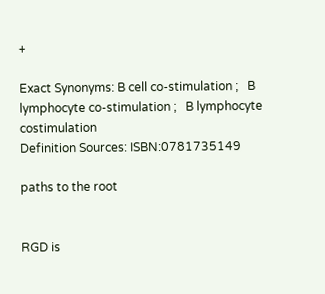+

Exact Synonyms: B cell co-stimulation ;   B lymphocyte co-stimulation ;   B lymphocyte costimulation
Definition Sources: ISBN:0781735149

paths to the root


RGD is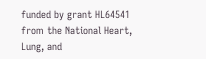funded by grant HL64541 from the National Heart, Lung, and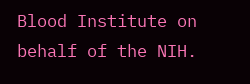Blood Institute on behalf of the NIH.